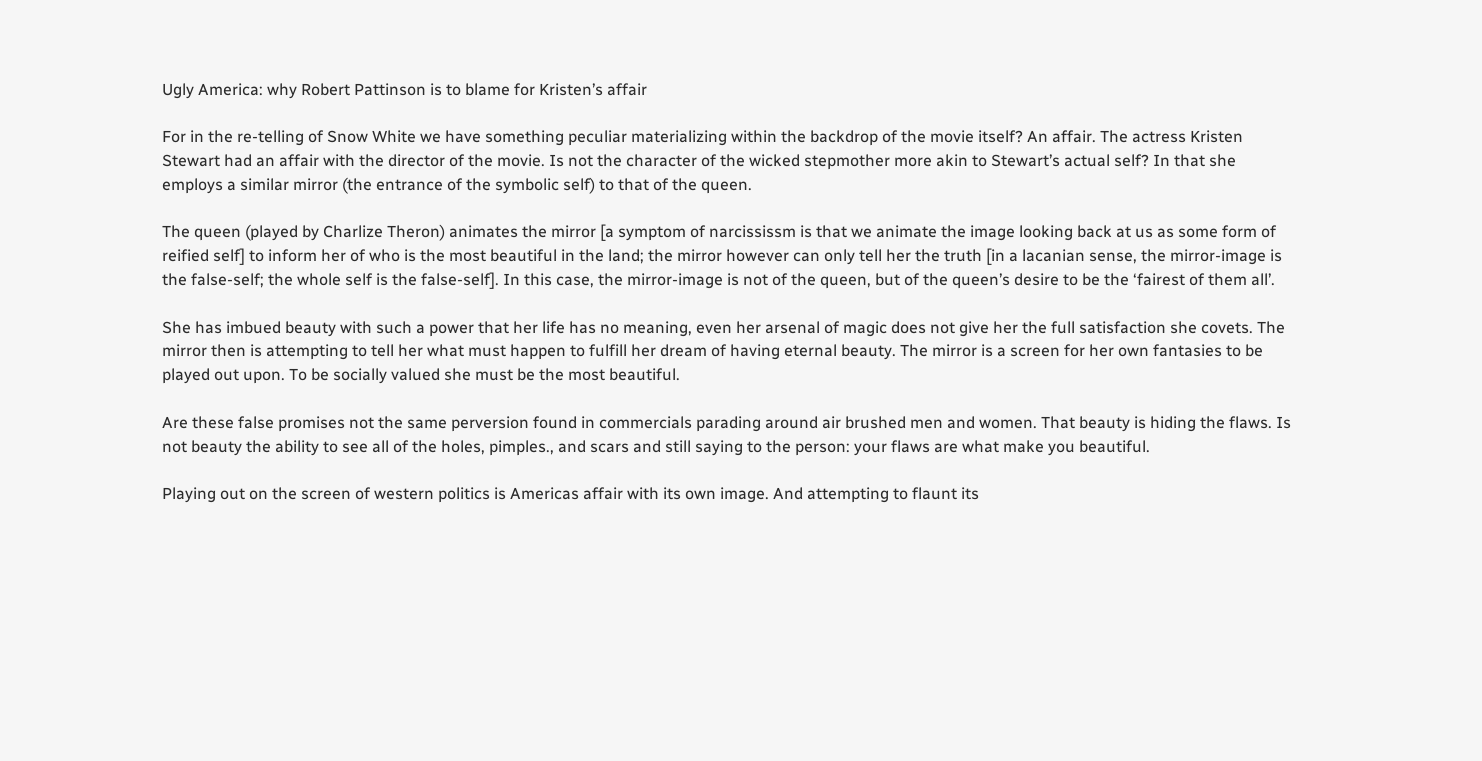Ugly America: why Robert Pattinson is to blame for Kristen’s affair

For in the re-telling of Snow White we have something peculiar materializing within the backdrop of the movie itself? An affair. The actress Kristen Stewart had an affair with the director of the movie. Is not the character of the wicked stepmother more akin to Stewart’s actual self? In that she employs a similar mirror (the entrance of the symbolic self) to that of the queen.

The queen (played by Charlize Theron) animates the mirror [a symptom of narcississm is that we animate the image looking back at us as some form of reified self] to inform her of who is the most beautiful in the land; the mirror however can only tell her the truth [in a lacanian sense, the mirror-image is the false-self; the whole self is the false-self]. In this case, the mirror-image is not of the queen, but of the queen’s desire to be the ‘fairest of them all’.

She has imbued beauty with such a power that her life has no meaning, even her arsenal of magic does not give her the full satisfaction she covets. The mirror then is attempting to tell her what must happen to fulfill her dream of having eternal beauty. The mirror is a screen for her own fantasies to be played out upon. To be socially valued she must be the most beautiful.

Are these false promises not the same perversion found in commercials parading around air brushed men and women. That beauty is hiding the flaws. Is not beauty the ability to see all of the holes, pimples., and scars and still saying to the person: your flaws are what make you beautiful.

Playing out on the screen of western politics is Americas affair with its own image. And attempting to flaunt its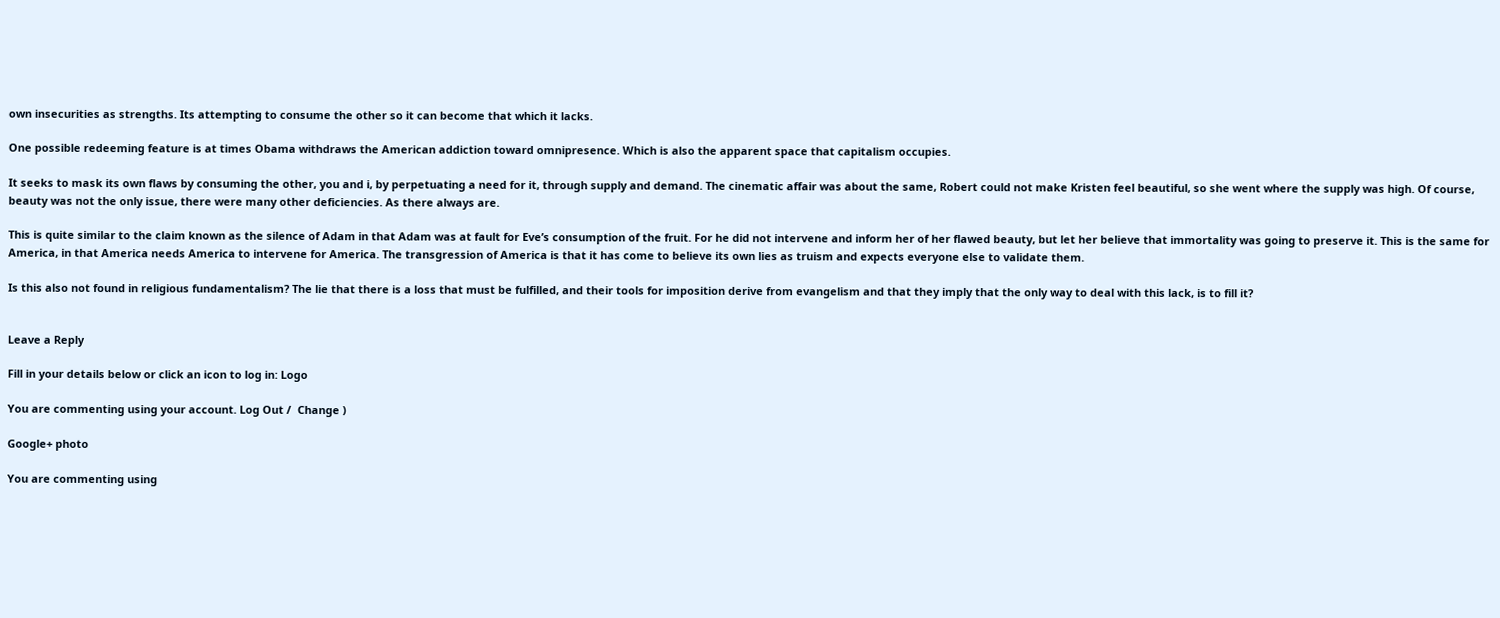own insecurities as strengths. Its attempting to consume the other so it can become that which it lacks.

One possible redeeming feature is at times Obama withdraws the American addiction toward omnipresence. Which is also the apparent space that capitalism occupies.

It seeks to mask its own flaws by consuming the other, you and i, by perpetuating a need for it, through supply and demand. The cinematic affair was about the same, Robert could not make Kristen feel beautiful, so she went where the supply was high. Of course, beauty was not the only issue, there were many other deficiencies. As there always are.

This is quite similar to the claim known as the silence of Adam in that Adam was at fault for Eve’s consumption of the fruit. For he did not intervene and inform her of her flawed beauty, but let her believe that immortality was going to preserve it. This is the same for America, in that America needs America to intervene for America. The transgression of America is that it has come to believe its own lies as truism and expects everyone else to validate them.

Is this also not found in religious fundamentalism? The lie that there is a loss that must be fulfilled, and their tools for imposition derive from evangelism and that they imply that the only way to deal with this lack, is to fill it?


Leave a Reply

Fill in your details below or click an icon to log in: Logo

You are commenting using your account. Log Out /  Change )

Google+ photo

You are commenting using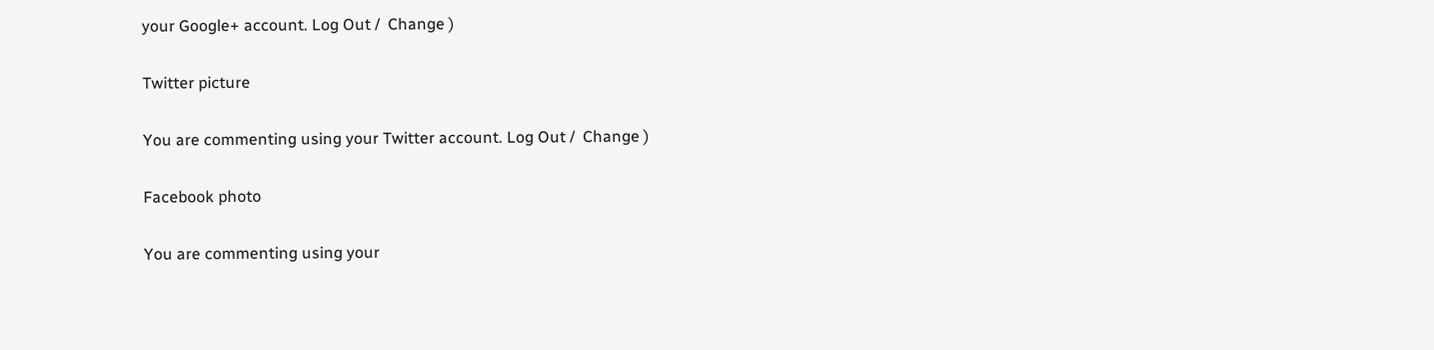your Google+ account. Log Out /  Change )

Twitter picture

You are commenting using your Twitter account. Log Out /  Change )

Facebook photo

You are commenting using your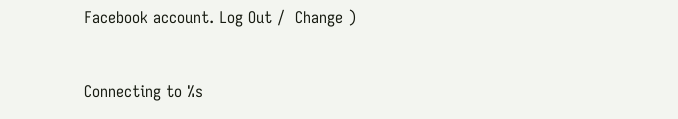Facebook account. Log Out /  Change )


Connecting to %s